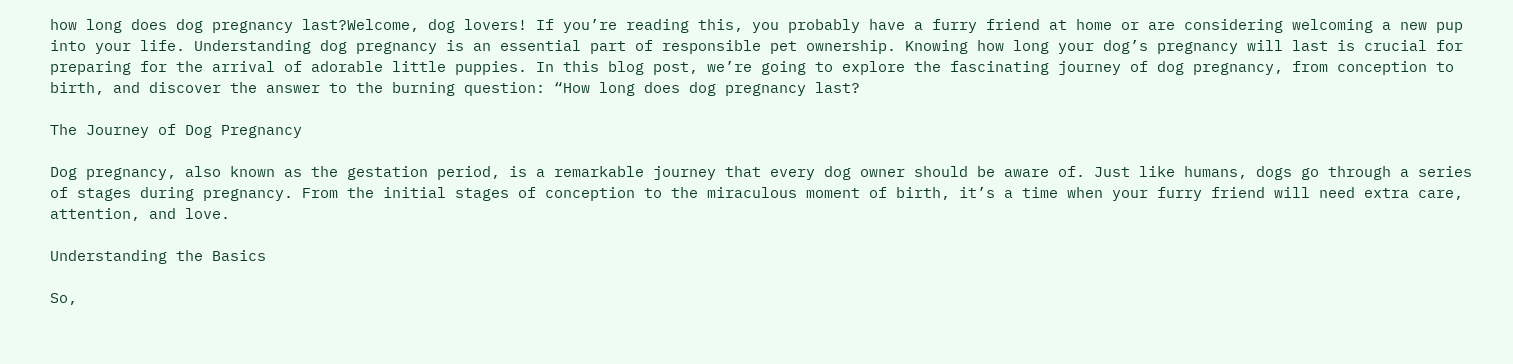how long does dog pregnancy last?Welcome, dog lovers! If you’re reading this, you probably have a furry friend at home or are considering welcoming a new pup into your life. Understanding dog pregnancy is an essential part of responsible pet ownership. Knowing how long your dog’s pregnancy will last is crucial for preparing for the arrival of adorable little puppies. In this blog post, we’re going to explore the fascinating journey of dog pregnancy, from conception to birth, and discover the answer to the burning question: “How long does dog pregnancy last?

The Journey of Dog Pregnancy

Dog pregnancy, also known as the gestation period, is a remarkable journey that every dog owner should be aware of. Just like humans, dogs go through a series of stages during pregnancy. From the initial stages of conception to the miraculous moment of birth, it’s a time when your furry friend will need extra care, attention, and love.

Understanding the Basics

So,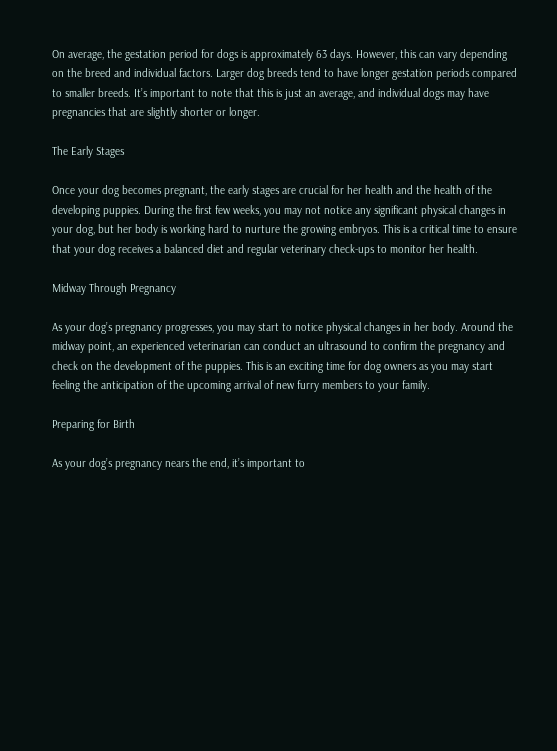On average, the gestation period for dogs is approximately 63 days. However, this can vary depending on the breed and individual factors. Larger dog breeds tend to have longer gestation periods compared to smaller breeds. It’s important to note that this is just an average, and individual dogs may have pregnancies that are slightly shorter or longer.

The Early Stages

Once your dog becomes pregnant, the early stages are crucial for her health and the health of the developing puppies. During the first few weeks, you may not notice any significant physical changes in your dog, but her body is working hard to nurture the growing embryos. This is a critical time to ensure that your dog receives a balanced diet and regular veterinary check-ups to monitor her health.

Midway Through Pregnancy

As your dog’s pregnancy progresses, you may start to notice physical changes in her body. Around the midway point, an experienced veterinarian can conduct an ultrasound to confirm the pregnancy and check on the development of the puppies. This is an exciting time for dog owners as you may start feeling the anticipation of the upcoming arrival of new furry members to your family.

Preparing for Birth

As your dog’s pregnancy nears the end, it’s important to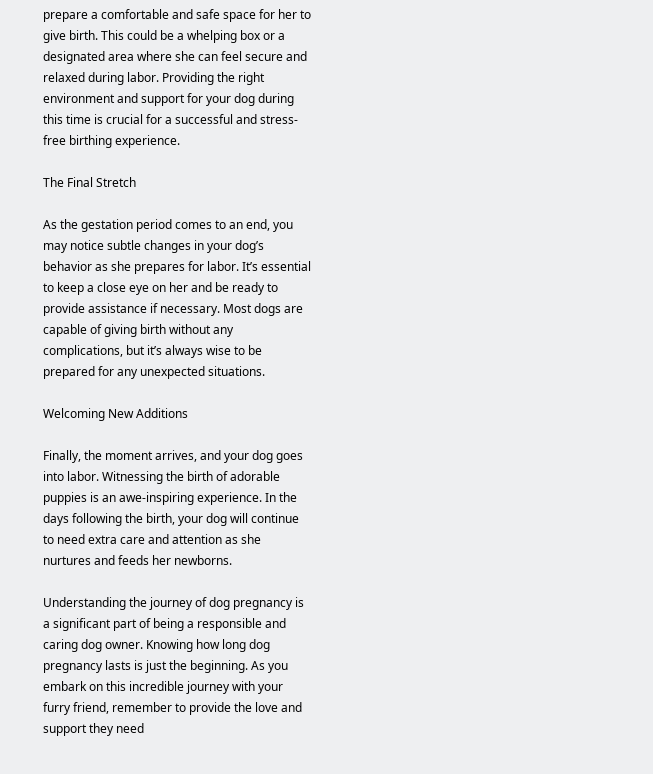prepare a comfortable and safe space for her to give birth. This could be a whelping box or a designated area where she can feel secure and relaxed during labor. Providing the right environment and support for your dog during this time is crucial for a successful and stress-free birthing experience.

The Final Stretch

As the gestation period comes to an end, you may notice subtle changes in your dog’s behavior as she prepares for labor. It’s essential to keep a close eye on her and be ready to provide assistance if necessary. Most dogs are capable of giving birth without any complications, but it’s always wise to be prepared for any unexpected situations.

Welcoming New Additions

Finally, the moment arrives, and your dog goes into labor. Witnessing the birth of adorable puppies is an awe-inspiring experience. In the days following the birth, your dog will continue to need extra care and attention as she nurtures and feeds her newborns.

Understanding the journey of dog pregnancy is a significant part of being a responsible and caring dog owner. Knowing how long dog pregnancy lasts is just the beginning. As you embark on this incredible journey with your furry friend, remember to provide the love and support they need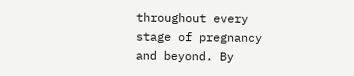throughout every stage of pregnancy and beyond. By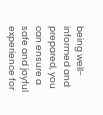being well-informed and prepared, you can ensure a safe and joyful experience for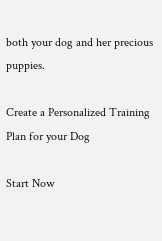both your dog and her precious puppies.

Create a Personalized Training Plan for your Dog

Start Now